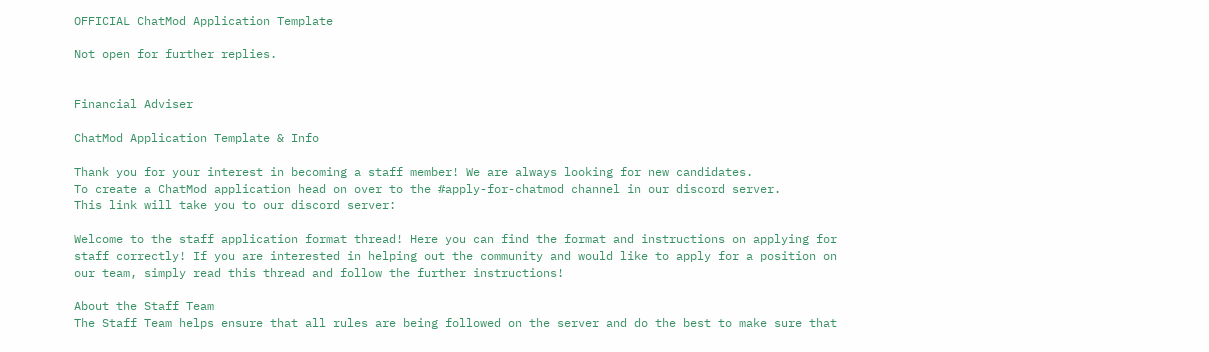OFFICIAL ChatMod Application Template

Not open for further replies.


Financial Adviser

ChatMod Application Template & Info

Thank you for your interest in becoming a staff member! We are always looking for new candidates.
To create a ChatMod application head on over to the #apply-for-chatmod channel in our discord server.
This link will take you to our discord server:

Welcome to the staff application format thread! Here you can find the format and instructions on applying for staff correctly! If you are interested in helping out the community and would like to apply for a position on our team, simply read this thread and follow the further instructions!

About the Staff Team
The Staff Team helps ensure that all rules are being followed on the server and do the best to make sure that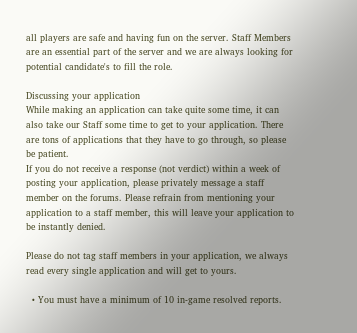all players are safe and having fun on the server. Staff Members are an essential part of the server and we are always looking for potential candidate's to fill the role.

Discussing your application
While making an application can take quite some time, it can also take our Staff some time to get to your application. There are tons of applications that they have to go through, so please be patient.
If you do not receive a response (not verdict) within a week of posting your application, please privately message a staff member on the forums. Please refrain from mentioning your application to a staff member, this will leave your application to be instantly denied.

Please do not tag staff members in your application, we always read every single application and will get to yours.

  • You must have a minimum of 10 in-game resolved reports.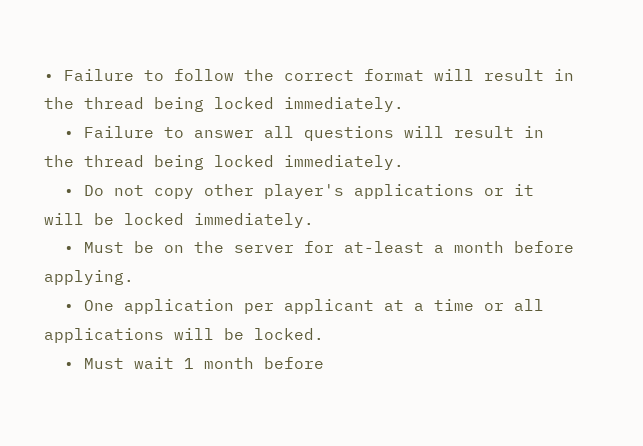• Failure to follow the correct format will result in the thread being locked immediately.
  • Failure to answer all questions will result in the thread being locked immediately.
  • Do not copy other player's applications or it will be locked immediately.
  • Must be on the server for at-least a month before applying.
  • One application per applicant at a time or all applications will be locked.
  • Must wait 1 month before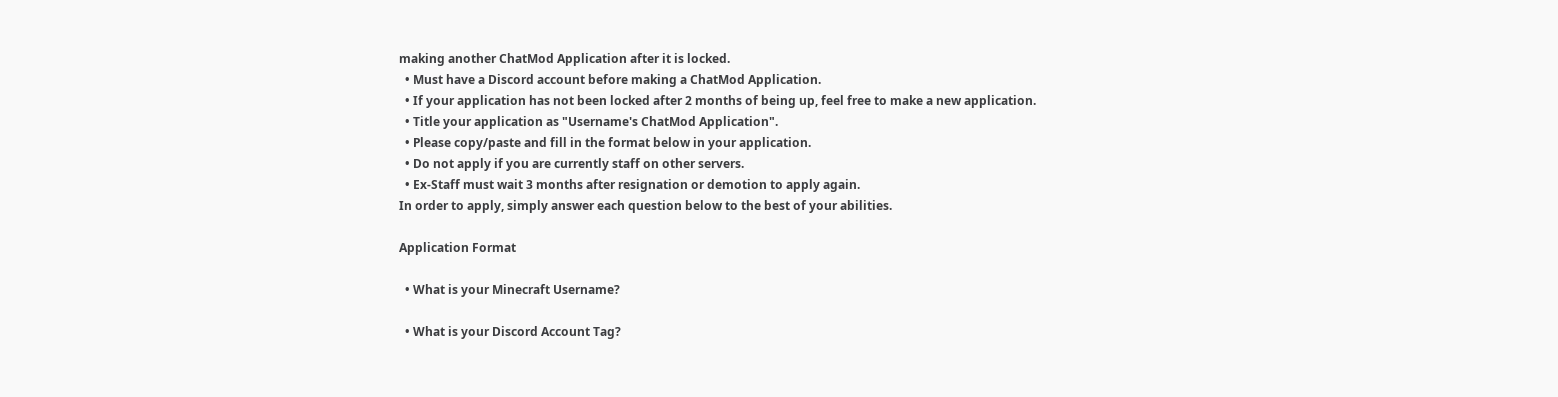making another ChatMod Application after it is locked.
  • Must have a Discord account before making a ChatMod Application.
  • If your application has not been locked after 2 months of being up, feel free to make a new application.
  • Title your application as "Username's ChatMod Application".
  • Please copy/paste and fill in the format below in your application.
  • Do not apply if you are currently staff on other servers.
  • Ex-Staff must wait 3 months after resignation or demotion to apply again.
In order to apply, simply answer each question below to the best of your abilities.

Application Format

  • What is your Minecraft Username?

  • What is your Discord Account Tag?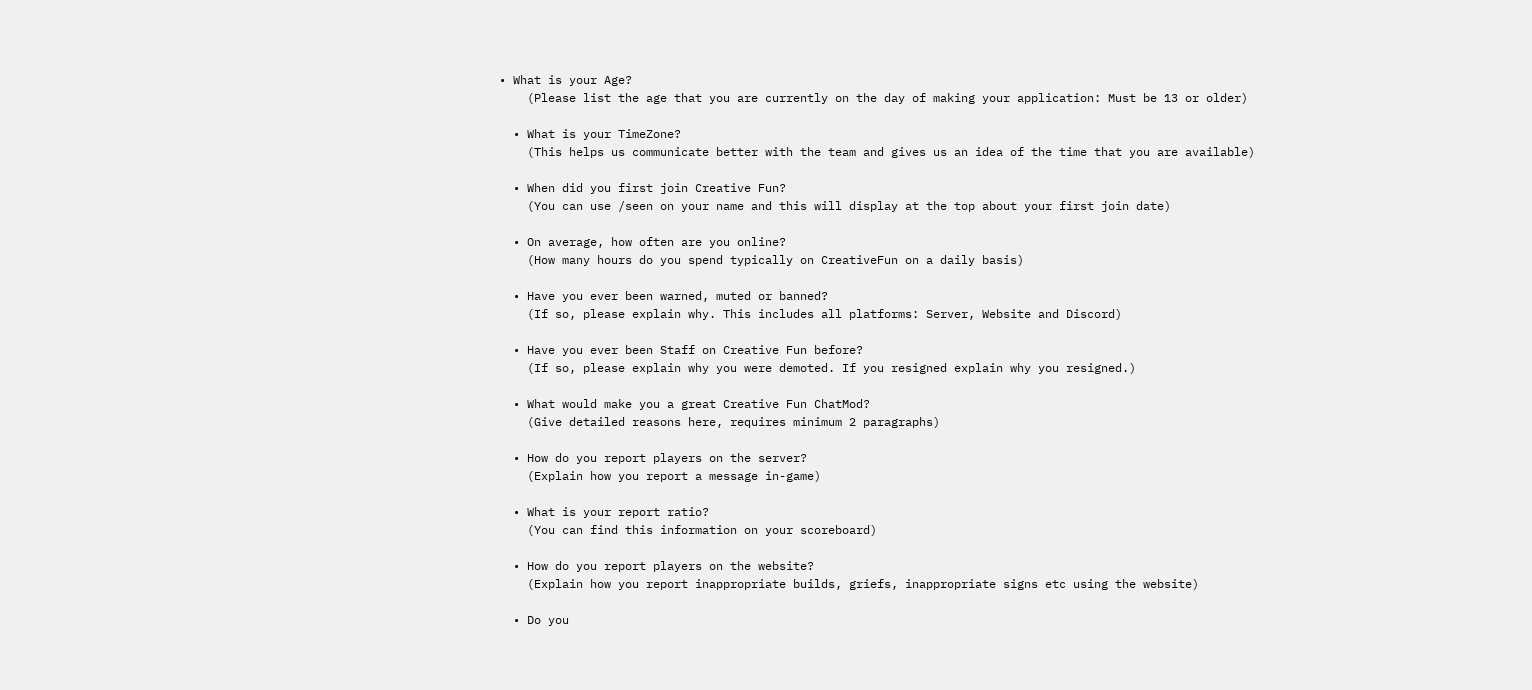• What is your Age?
    (Please list the age that you are currently on the day of making your application: Must be 13 or older)

  • What is your TimeZone?
    (This helps us communicate better with the team and gives us an idea of the time that you are available)

  • When did you first join Creative Fun?
    (You can use /seen on your name and this will display at the top about your first join date)

  • On average, how often are you online?
    (How many hours do you spend typically on CreativeFun on a daily basis)

  • Have you ever been warned, muted or banned?
    (If so, please explain why. This includes all platforms: Server, Website and Discord)

  • Have you ever been Staff on Creative Fun before?
    (If so, please explain why you were demoted. If you resigned explain why you resigned.)

  • What would make you a great Creative Fun ChatMod?
    (Give detailed reasons here, requires minimum 2 paragraphs)

  • How do you report players on the server?
    (Explain how you report a message in-game)

  • What is your report ratio?
    (You can find this information on your scoreboard)

  • How do you report players on the website?
    (Explain how you report inappropriate builds, griefs, inappropriate signs etc using the website)

  • Do you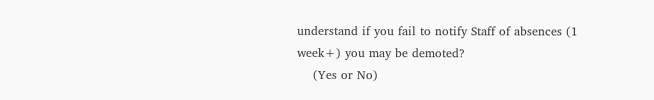understand if you fail to notify Staff of absences (1 week+) you may be demoted?
    (Yes or No)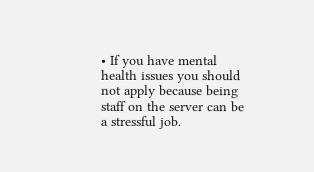• If you have mental health issues you should not apply because being staff on the server can be a stressful job.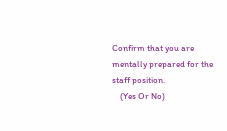Confirm that you are mentally prepared for the staff position.
    (Yes Or No)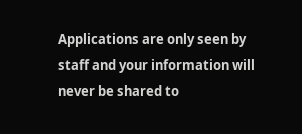Applications are only seen by staff and your information will never be shared to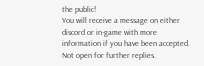the public!
You will receive a message on either discord or in-game with more information if you have been accepted.
Not open for further replies.